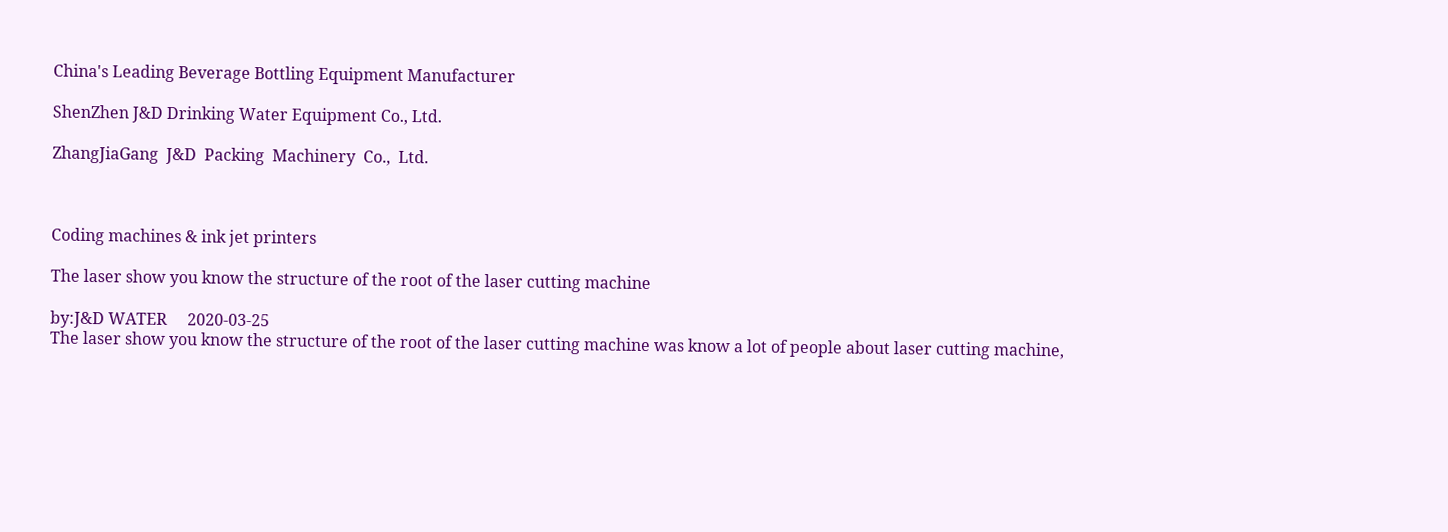China's Leading Beverage Bottling Equipment Manufacturer

ShenZhen J&D Drinking Water Equipment Co., Ltd.

ZhangJiaGang  J&D  Packing  Machinery  Co.,  Ltd.



Coding machines & ink jet printers

The laser show you know the structure of the root of the laser cutting machine

by:J&D WATER     2020-03-25
The laser show you know the structure of the root of the laser cutting machine was know a lot of people about laser cutting machine,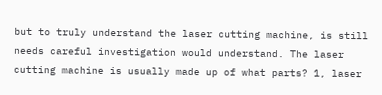but to truly understand the laser cutting machine, is still needs careful investigation would understand. The laser cutting machine is usually made up of what parts? 1, laser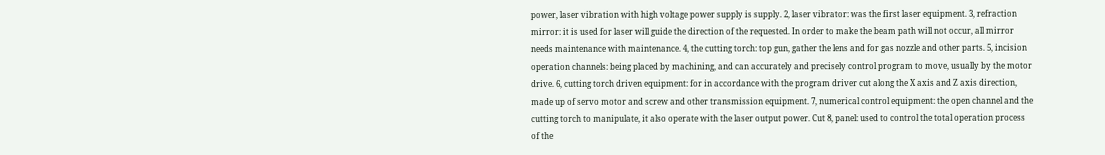power, laser vibration with high voltage power supply is supply. 2, laser vibrator: was the first laser equipment. 3, refraction mirror: it is used for laser will guide the direction of the requested. In order to make the beam path will not occur, all mirror needs maintenance with maintenance. 4, the cutting torch: top gun, gather the lens and for gas nozzle and other parts. 5, incision operation channels: being placed by machining, and can accurately and precisely control program to move, usually by the motor drive. 6, cutting torch driven equipment: for in accordance with the program driver cut along the X axis and Z axis direction, made up of servo motor and screw and other transmission equipment. 7, numerical control equipment: the open channel and the cutting torch to manipulate, it also operate with the laser output power. Cut 8, panel: used to control the total operation process of the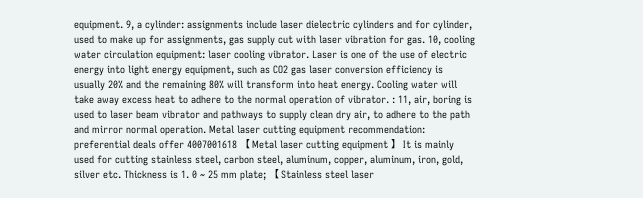equipment. 9, a cylinder: assignments include laser dielectric cylinders and for cylinder, used to make up for assignments, gas supply cut with laser vibration for gas. 10, cooling water circulation equipment: laser cooling vibrator. Laser is one of the use of electric energy into light energy equipment, such as CO2 gas laser conversion efficiency is usually 20% and the remaining 80% will transform into heat energy. Cooling water will take away excess heat to adhere to the normal operation of vibrator. : 11, air, boring is used to laser beam vibrator and pathways to supply clean dry air, to adhere to the path and mirror normal operation. Metal laser cutting equipment recommendation: preferential deals offer 4007001618 【 Metal laser cutting equipment 】 It is mainly used for cutting stainless steel, carbon steel, aluminum, copper, aluminum, iron, gold, silver etc. Thickness is 1. 0 ~ 25 mm plate; 【 Stainless steel laser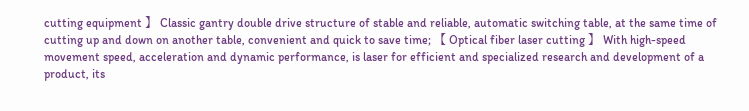cutting equipment 】 Classic gantry double drive structure of stable and reliable, automatic switching table, at the same time of cutting up and down on another table, convenient and quick to save time; 【 Optical fiber laser cutting 】 With high-speed movement speed, acceleration and dynamic performance, is laser for efficient and specialized research and development of a product, its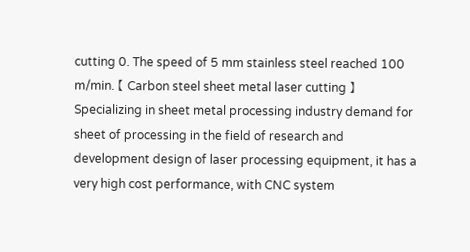cutting 0. The speed of 5 mm stainless steel reached 100 m/min. 【 Carbon steel sheet metal laser cutting 】 Specializing in sheet metal processing industry demand for sheet of processing in the field of research and development design of laser processing equipment, it has a very high cost performance, with CNC system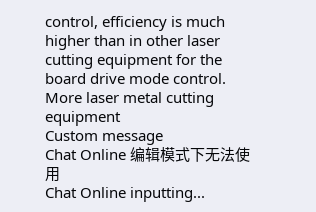control, efficiency is much higher than in other laser cutting equipment for the board drive mode control. More laser metal cutting equipment
Custom message
Chat Online 编辑模式下无法使用
Chat Online inputting...